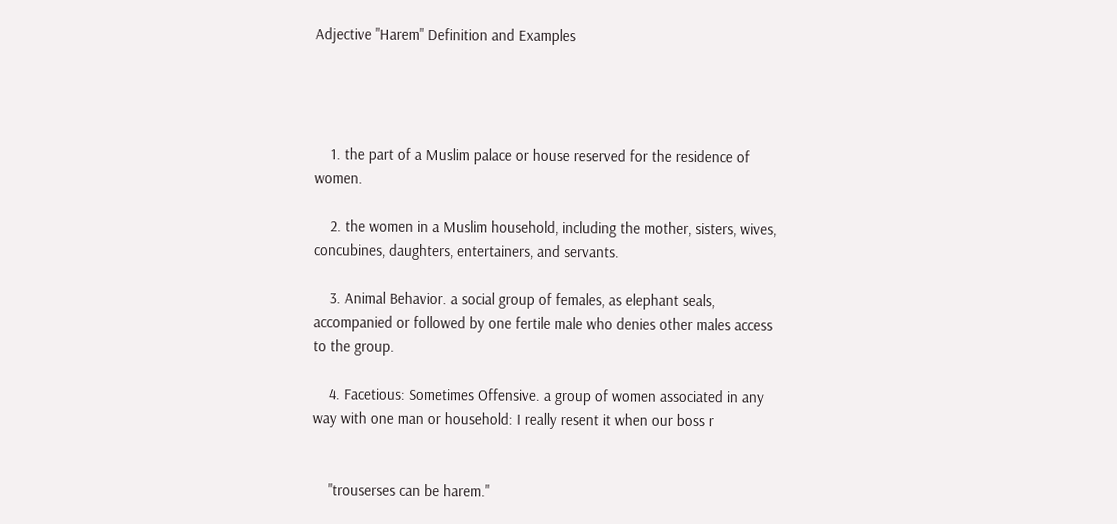Adjective "Harem" Definition and Examples




    1. the part of a Muslim palace or house reserved for the residence of women.

    2. the women in a Muslim household, including the mother, sisters, wives, concubines, daughters, entertainers, and servants.

    3. Animal Behavior. a social group of females, as elephant seals, accompanied or followed by one fertile male who denies other males access to the group.

    4. Facetious: Sometimes Offensive. a group of women associated in any way with one man or household: I really resent it when our boss r


    "trouserses can be harem."